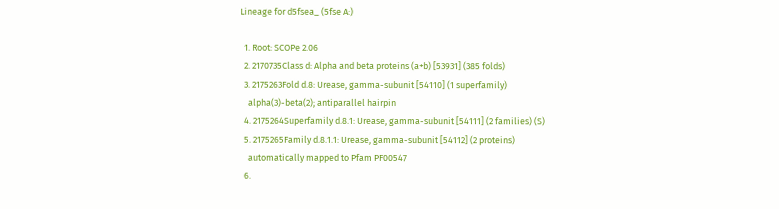Lineage for d5fsea_ (5fse A:)

  1. Root: SCOPe 2.06
  2. 2170735Class d: Alpha and beta proteins (a+b) [53931] (385 folds)
  3. 2175263Fold d.8: Urease, gamma-subunit [54110] (1 superfamily)
    alpha(3)-beta(2); antiparallel hairpin
  4. 2175264Superfamily d.8.1: Urease, gamma-subunit [54111] (2 families) (S)
  5. 2175265Family d.8.1.1: Urease, gamma-subunit [54112] (2 proteins)
    automatically mapped to Pfam PF00547
  6.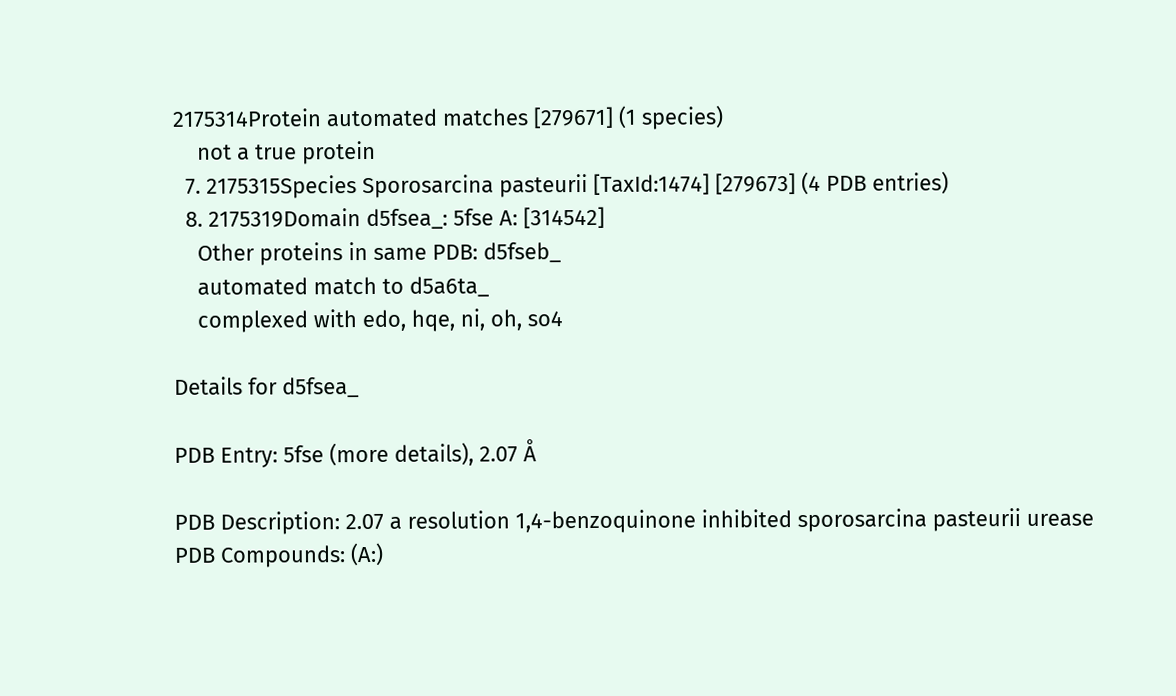2175314Protein automated matches [279671] (1 species)
    not a true protein
  7. 2175315Species Sporosarcina pasteurii [TaxId:1474] [279673] (4 PDB entries)
  8. 2175319Domain d5fsea_: 5fse A: [314542]
    Other proteins in same PDB: d5fseb_
    automated match to d5a6ta_
    complexed with edo, hqe, ni, oh, so4

Details for d5fsea_

PDB Entry: 5fse (more details), 2.07 Å

PDB Description: 2.07 a resolution 1,4-benzoquinone inhibited sporosarcina pasteurii urease
PDB Compounds: (A:)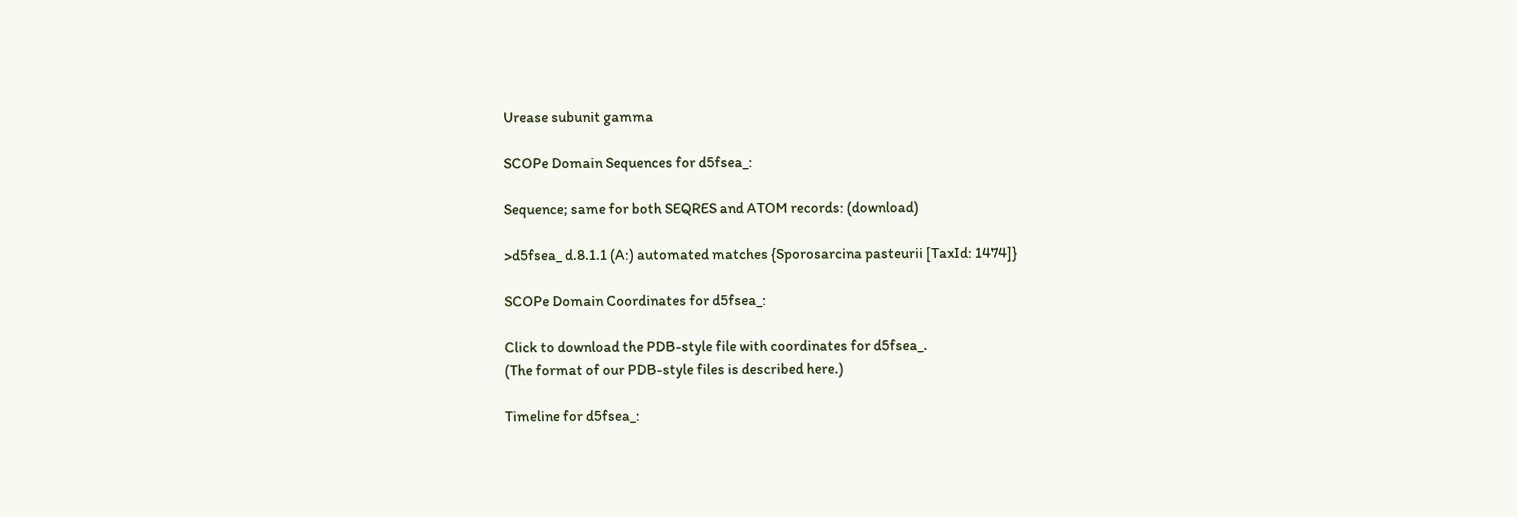Urease subunit gamma

SCOPe Domain Sequences for d5fsea_:

Sequence; same for both SEQRES and ATOM records: (download)

>d5fsea_ d.8.1.1 (A:) automated matches {Sporosarcina pasteurii [TaxId: 1474]}

SCOPe Domain Coordinates for d5fsea_:

Click to download the PDB-style file with coordinates for d5fsea_.
(The format of our PDB-style files is described here.)

Timeline for d5fsea_: